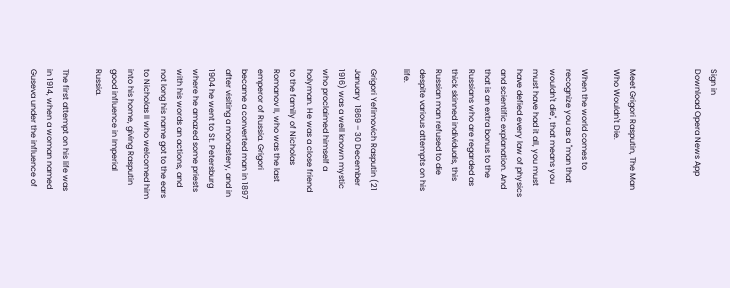Sign in
Download Opera News App



Meet Grigori Rasputin, The Man Who Wouldn't Die.

When the world comes to recognize you as a "man that wouldn't die", that means you must have had it all, you must have defied every law of physics and scientific explanation. And that is an extra bonus to the Russians who are regarded as thick skinned individuals, this Russian man refused to die despite various attempts on his life.

Grigori Yefimovich Rasputin (21 January  1869 – 30 December 1916) was a well known mystic who proclaimed himself a holyman. He was a close friend to the family of Nicholas Romanov II, who was the last emperor of Russia. Grigori became a converted man in 1897 after visiting a monastery, and in 1904 he went to St. Petersburg where he amazed some priests with his words an actions, and not long his name got to the ears to Nicholas II who welcomed him into his home, giving Rasputin good influence in Imperial Russia.

The first attempt on his life was in 1914, when a woman named Guseva under the influence of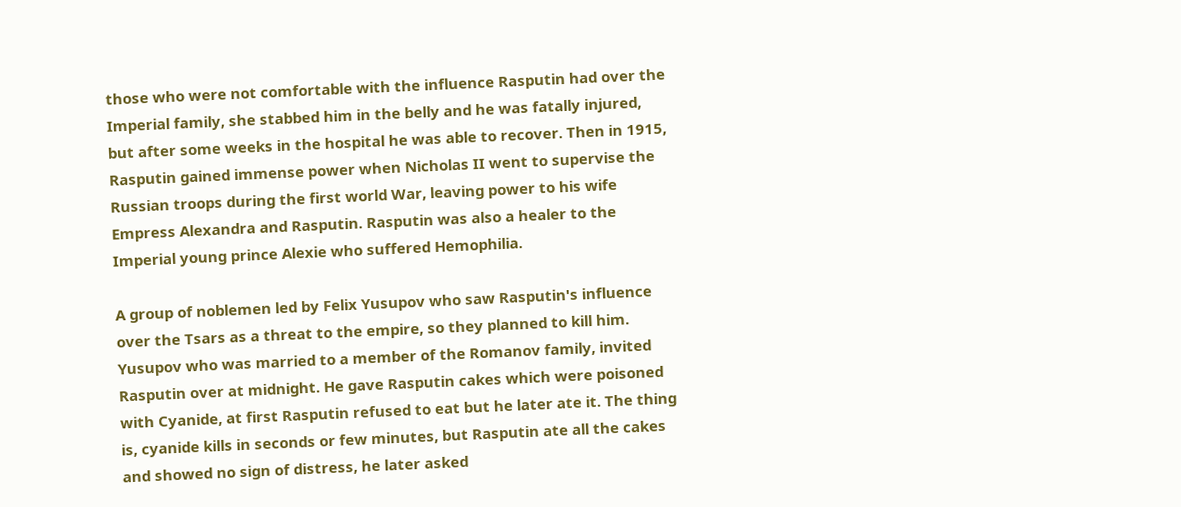those who were not comfortable with the influence Rasputin had over the Imperial family, she stabbed him in the belly and he was fatally injured, but after some weeks in the hospital he was able to recover. Then in 1915, Rasputin gained immense power when Nicholas II went to supervise the Russian troops during the first world War, leaving power to his wife Empress Alexandra and Rasputin. Rasputin was also a healer to the Imperial young prince Alexie who suffered Hemophilia.

A group of noblemen led by Felix Yusupov who saw Rasputin's influence over the Tsars as a threat to the empire, so they planned to kill him. Yusupov who was married to a member of the Romanov family, invited Rasputin over at midnight. He gave Rasputin cakes which were poisoned with Cyanide, at first Rasputin refused to eat but he later ate it. The thing is, cyanide kills in seconds or few minutes, but Rasputin ate all the cakes and showed no sign of distress, he later asked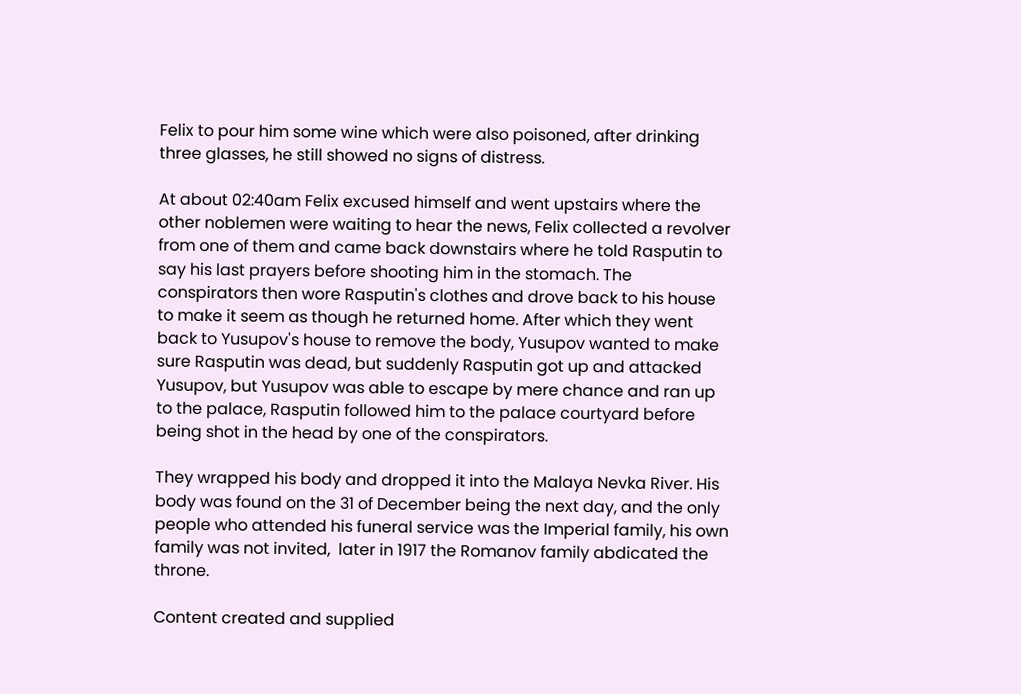Felix to pour him some wine which were also poisoned, after drinking three glasses, he still showed no signs of distress.

At about 02:40am Felix excused himself and went upstairs where the other noblemen were waiting to hear the news, Felix collected a revolver from one of them and came back downstairs where he told Rasputin to say his last prayers before shooting him in the stomach. The conspirators then wore Rasputin's clothes and drove back to his house to make it seem as though he returned home. After which they went back to Yusupov's house to remove the body, Yusupov wanted to make sure Rasputin was dead, but suddenly Rasputin got up and attacked Yusupov, but Yusupov was able to escape by mere chance and ran up to the palace, Rasputin followed him to the palace courtyard before being shot in the head by one of the conspirators.

They wrapped his body and dropped it into the Malaya Nevka River. His body was found on the 31 of December being the next day, and the only people who attended his funeral service was the Imperial family, his own family was not invited,  later in 1917 the Romanov family abdicated the throne.

Content created and supplied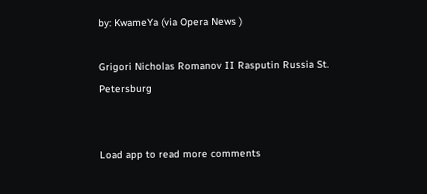by: KwameYa (via Opera News )

Grigori Nicholas Romanov II Rasputin Russia St. Petersburg


Load app to read more comments